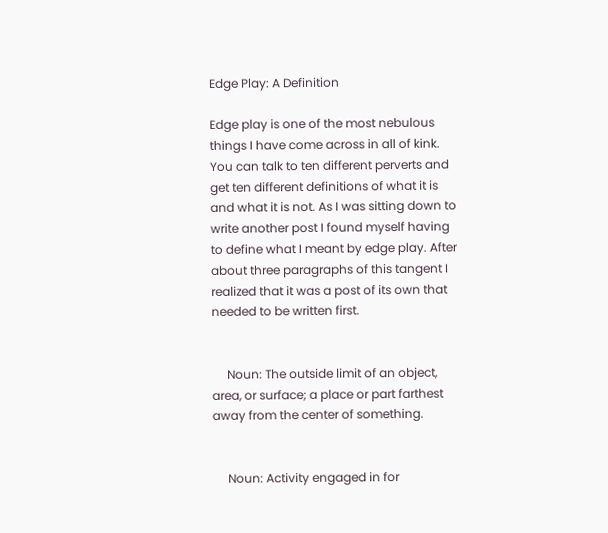Edge Play: A Definition

Edge play is one of the most nebulous things I have come across in all of kink. You can talk to ten different perverts and get ten different definitions of what it is and what it is not. As I was sitting down to write another post I found myself having to define what I meant by edge play. After about three paragraphs of this tangent I realized that it was a post of its own that needed to be written first.


     Noun: The outside limit of an object, area, or surface; a place or part farthest away from the center of something.


     Noun: Activity engaged in for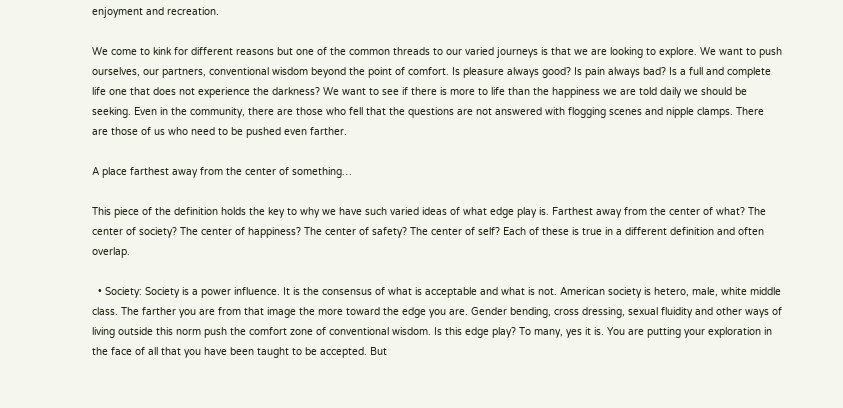enjoyment and recreation.

We come to kink for different reasons but one of the common threads to our varied journeys is that we are looking to explore. We want to push ourselves, our partners, conventional wisdom beyond the point of comfort. Is pleasure always good? Is pain always bad? Is a full and complete life one that does not experience the darkness? We want to see if there is more to life than the happiness we are told daily we should be seeking. Even in the community, there are those who fell that the questions are not answered with flogging scenes and nipple clamps. There are those of us who need to be pushed even farther.

A place farthest away from the center of something…

This piece of the definition holds the key to why we have such varied ideas of what edge play is. Farthest away from the center of what? The center of society? The center of happiness? The center of safety? The center of self? Each of these is true in a different definition and often overlap.

  • Society: Society is a power influence. It is the consensus of what is acceptable and what is not. American society is hetero, male, white middle class. The farther you are from that image the more toward the edge you are. Gender bending, cross dressing, sexual fluidity and other ways of living outside this norm push the comfort zone of conventional wisdom. Is this edge play? To many, yes it is. You are putting your exploration in the face of all that you have been taught to be accepted. But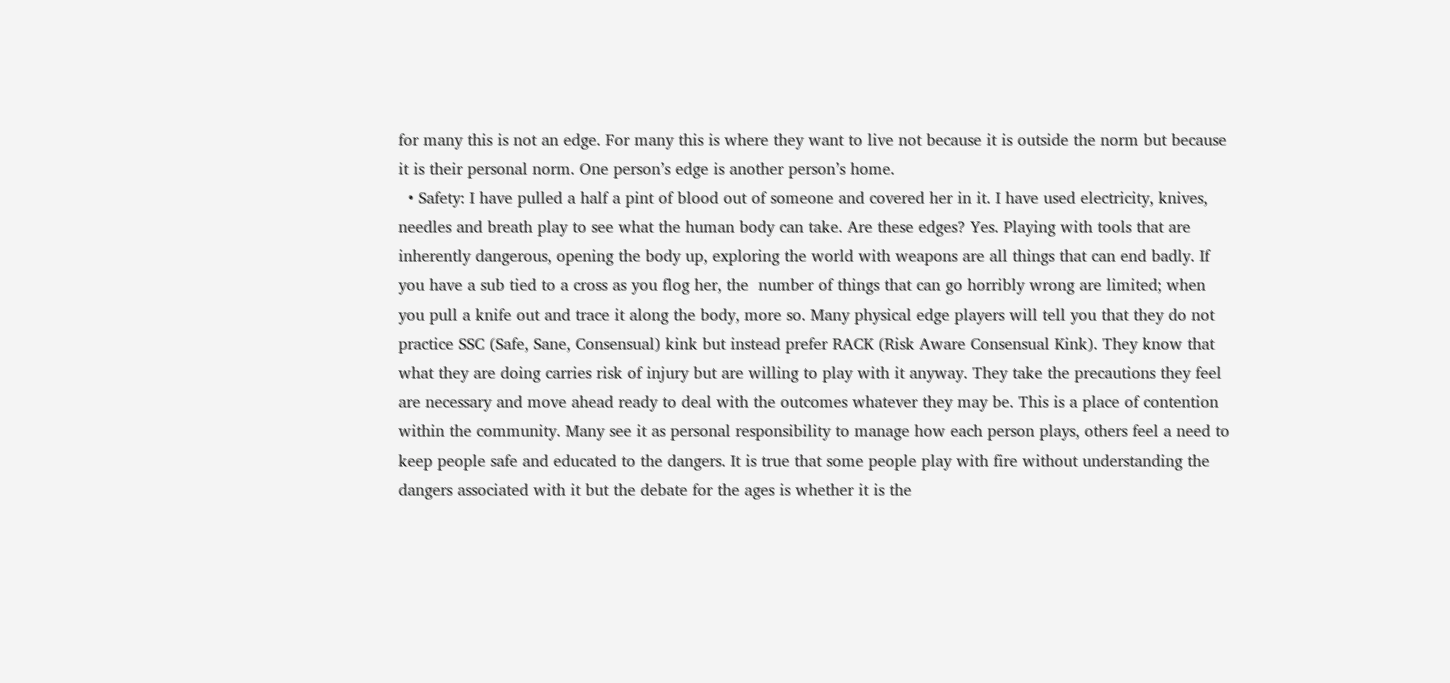for many this is not an edge. For many this is where they want to live not because it is outside the norm but because it is their personal norm. One person’s edge is another person’s home.
  • Safety: I have pulled a half a pint of blood out of someone and covered her in it. I have used electricity, knives, needles and breath play to see what the human body can take. Are these edges? Yes. Playing with tools that are inherently dangerous, opening the body up, exploring the world with weapons are all things that can end badly. If you have a sub tied to a cross as you flog her, the  number of things that can go horribly wrong are limited; when you pull a knife out and trace it along the body, more so. Many physical edge players will tell you that they do not practice SSC (Safe, Sane, Consensual) kink but instead prefer RACK (Risk Aware Consensual Kink). They know that what they are doing carries risk of injury but are willing to play with it anyway. They take the precautions they feel are necessary and move ahead ready to deal with the outcomes whatever they may be. This is a place of contention within the community. Many see it as personal responsibility to manage how each person plays, others feel a need to keep people safe and educated to the dangers. It is true that some people play with fire without understanding the dangers associated with it but the debate for the ages is whether it is the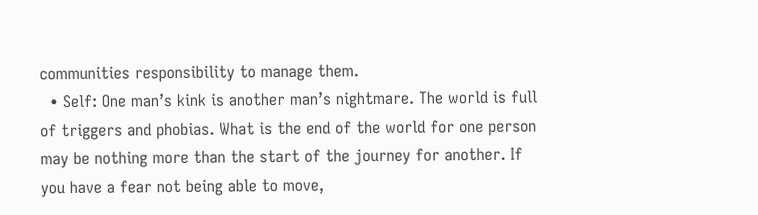communities responsibility to manage them.
  • Self: One man’s kink is another man’s nightmare. The world is full of triggers and phobias. What is the end of the world for one person may be nothing more than the start of the journey for another. If you have a fear not being able to move,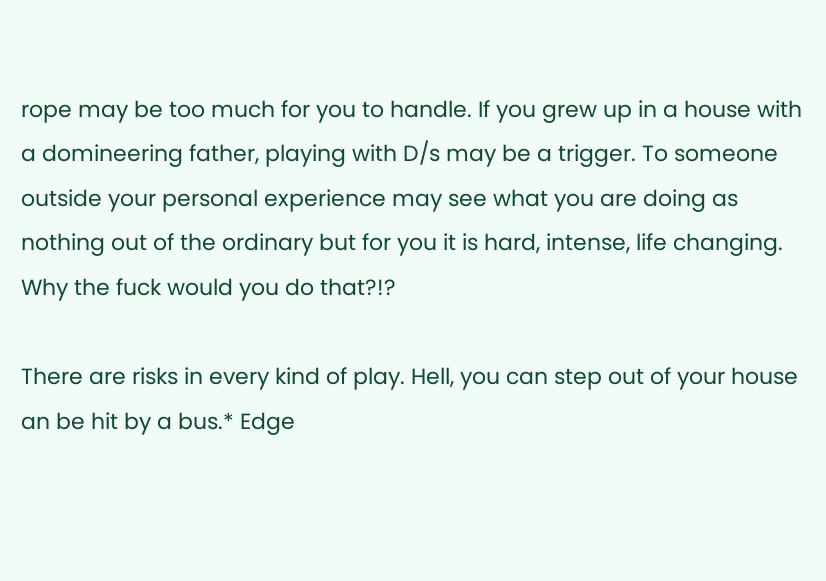rope may be too much for you to handle. If you grew up in a house with a domineering father, playing with D/s may be a trigger. To someone outside your personal experience may see what you are doing as nothing out of the ordinary but for you it is hard, intense, life changing.
Why the fuck would you do that?!?

There are risks in every kind of play. Hell, you can step out of your house an be hit by a bus.* Edge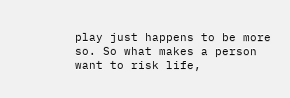play just happens to be more so. So what makes a person want to risk life,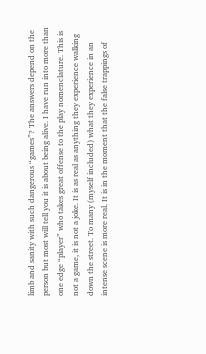limb and sanity with such dangerous “games”? The answers depend on the person but most will tell you it is about being alive. I have run into more than one edge “player” who takes great offense to the play nomenclature. This is not a game, it is not a joke. It is as real as anything they experience walking down the street. To many (myself included) what they experience in an intense scene is more real. It is in the moment that the false trappings of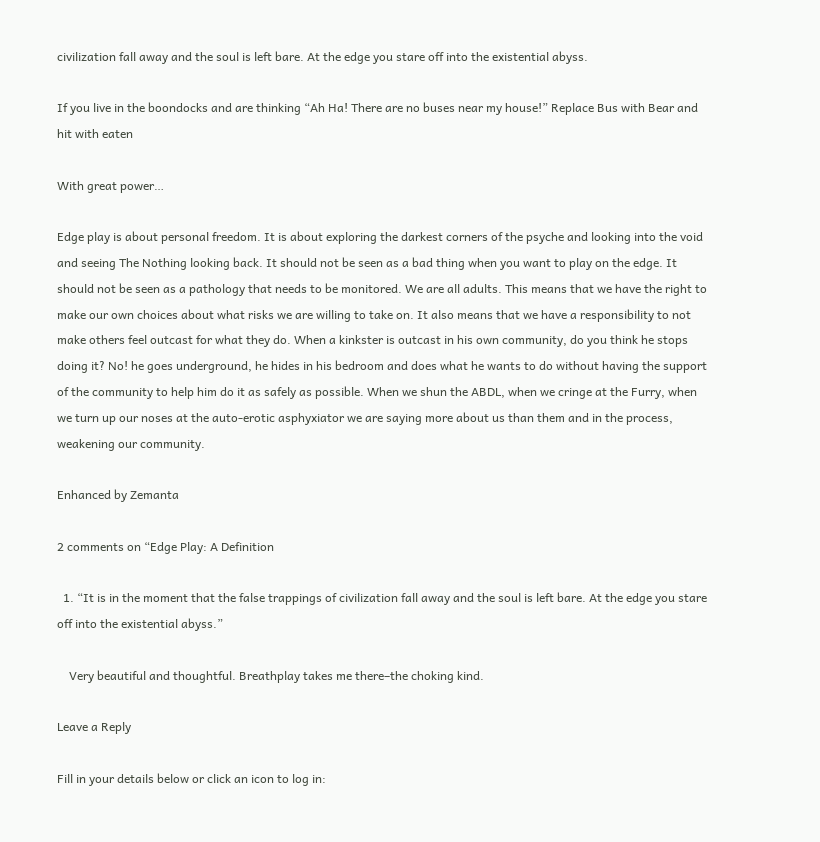civilization fall away and the soul is left bare. At the edge you stare off into the existential abyss.

If you live in the boondocks and are thinking “Ah Ha! There are no buses near my house!” Replace Bus with Bear and hit with eaten

With great power…

Edge play is about personal freedom. It is about exploring the darkest corners of the psyche and looking into the void and seeing The Nothing looking back. It should not be seen as a bad thing when you want to play on the edge. It should not be seen as a pathology that needs to be monitored. We are all adults. This means that we have the right to make our own choices about what risks we are willing to take on. It also means that we have a responsibility to not make others feel outcast for what they do. When a kinkster is outcast in his own community, do you think he stops doing it? No! he goes underground, he hides in his bedroom and does what he wants to do without having the support of the community to help him do it as safely as possible. When we shun the ABDL, when we cringe at the Furry, when we turn up our noses at the auto-erotic asphyxiator we are saying more about us than them and in the process, weakening our community.

Enhanced by Zemanta

2 comments on “Edge Play: A Definition

  1. “It is in the moment that the false trappings of civilization fall away and the soul is left bare. At the edge you stare off into the existential abyss.”

    Very beautiful and thoughtful. Breathplay takes me there–the choking kind.

Leave a Reply

Fill in your details below or click an icon to log in: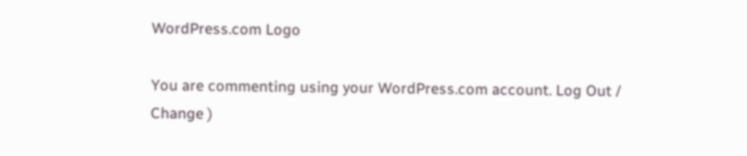WordPress.com Logo

You are commenting using your WordPress.com account. Log Out / Change )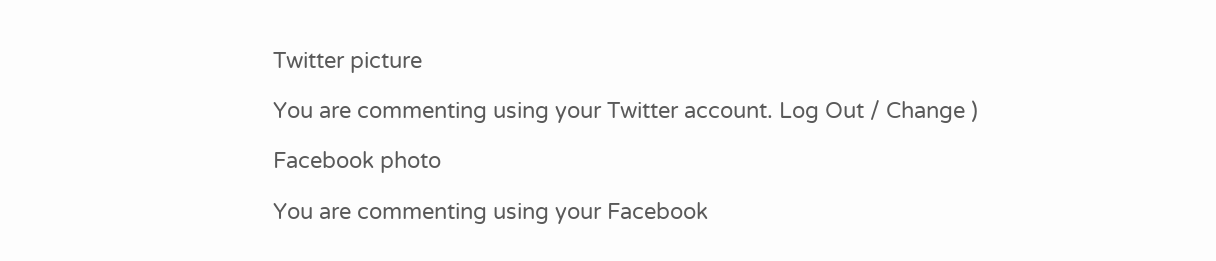Twitter picture

You are commenting using your Twitter account. Log Out / Change )

Facebook photo

You are commenting using your Facebook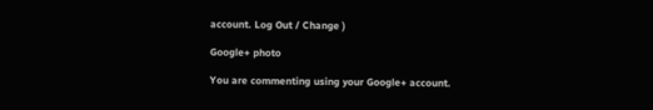account. Log Out / Change )

Google+ photo

You are commenting using your Google+ account.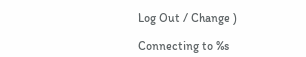Log Out / Change )

Connecting to %s